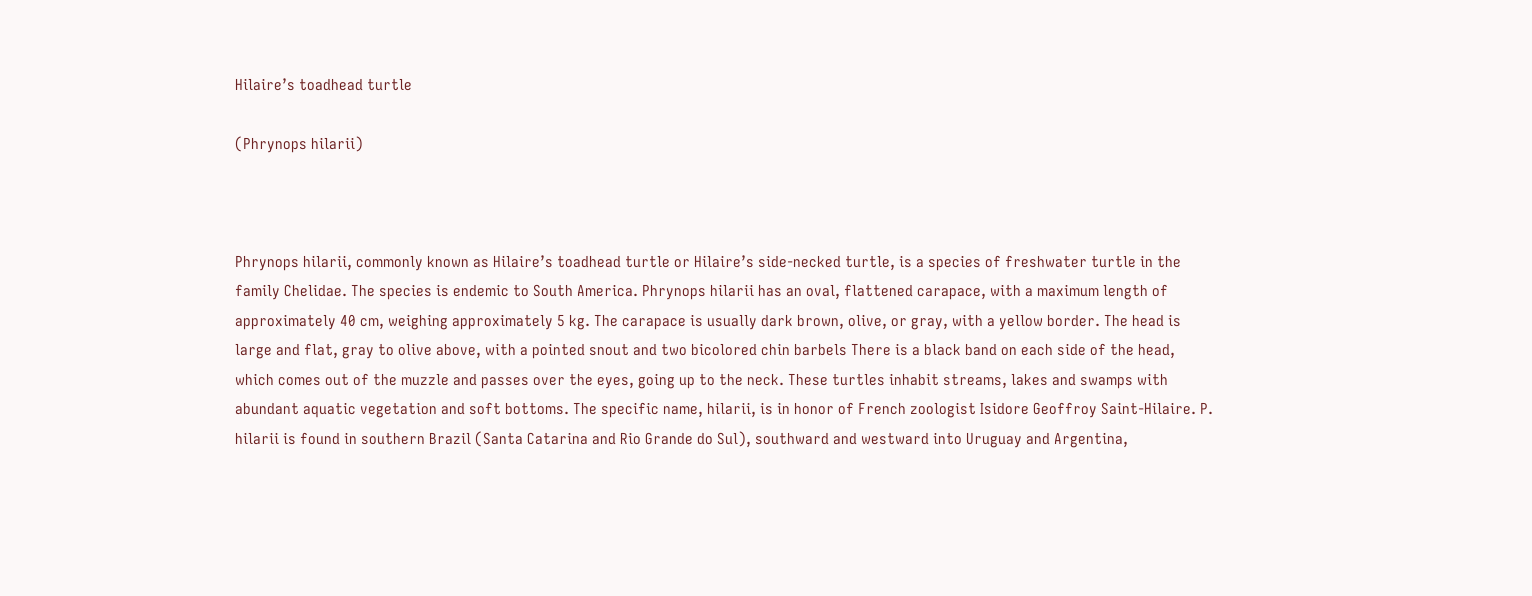Hilaire’s toadhead turtle

(Phrynops hilarii)



Phrynops hilarii, commonly known as Hilaire’s toadhead turtle or Hilaire’s side-necked turtle, is a species of freshwater turtle in the family Chelidae. The species is endemic to South America. Phrynops hilarii has an oval, flattened carapace, with a maximum length of approximately 40 cm, weighing approximately 5 kg. The carapace is usually dark brown, olive, or gray, with a yellow border. The head is large and flat, gray to olive above, with a pointed snout and two bicolored chin barbels There is a black band on each side of the head, which comes out of the muzzle and passes over the eyes, going up to the neck. These turtles inhabit streams, lakes and swamps with abundant aquatic vegetation and soft bottoms. The specific name, hilarii, is in honor of French zoologist Isidore Geoffroy Saint-Hilaire. P. hilarii is found in southern Brazil (Santa Catarina and Rio Grande do Sul), southward and westward into Uruguay and Argentina,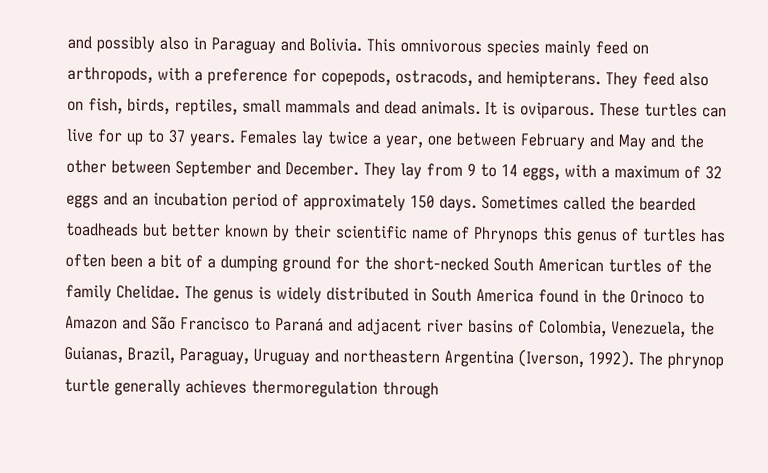and possibly also in Paraguay and Bolivia. This omnivorous species mainly feed on arthropods, with a preference for copepods, ostracods, and hemipterans. They feed also on fish, birds, reptiles, small mammals and dead animals. It is oviparous. These turtles can live for up to 37 years. Females lay twice a year, one between February and May and the other between September and December. They lay from 9 to 14 eggs, with a maximum of 32 eggs and an incubation period of approximately 150 days. Sometimes called the bearded toadheads but better known by their scientific name of Phrynops this genus of turtles has often been a bit of a dumping ground for the short-necked South American turtles of the family Chelidae. The genus is widely distributed in South America found in the Orinoco to Amazon and São Francisco to Paraná and adjacent river basins of Colombia, Venezuela, the Guianas, Brazil, Paraguay, Uruguay and northeastern Argentina (Iverson, 1992). The phrynop turtle generally achieves thermoregulation through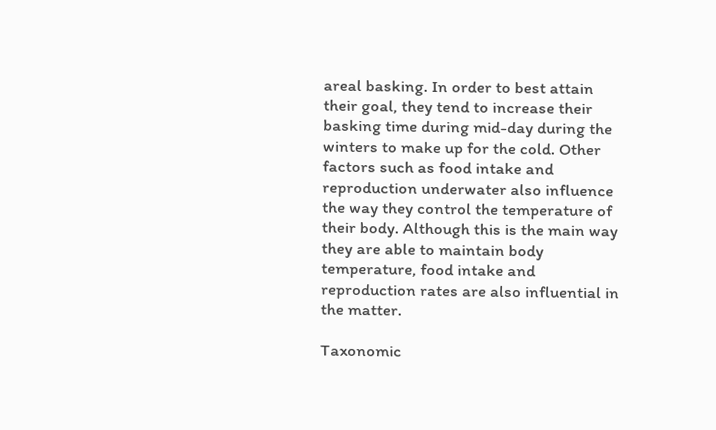areal basking. In order to best attain their goal, they tend to increase their basking time during mid-day during the winters to make up for the cold. Other factors such as food intake and reproduction underwater also influence the way they control the temperature of their body. Although this is the main way they are able to maintain body temperature, food intake and reproduction rates are also influential in the matter.

Taxonomic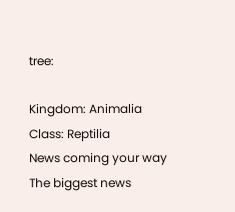tree:

Kingdom: Animalia
Class: Reptilia
News coming your way
The biggest news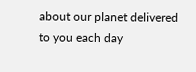about our planet delivered to you each day